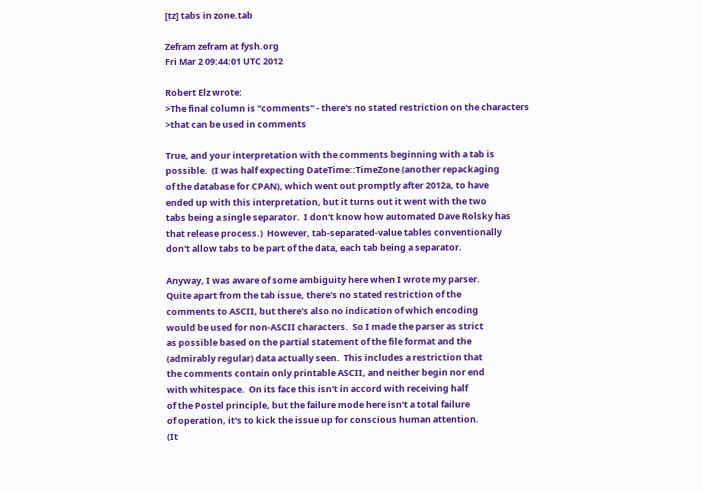[tz] tabs in zone.tab

Zefram zefram at fysh.org
Fri Mar 2 09:44:01 UTC 2012

Robert Elz wrote:
>The final column is "comments" - there's no stated restriction on the characters
>that can be used in comments

True, and your interpretation with the comments beginning with a tab is
possible.  (I was half expecting DateTime::TimeZone (another repackaging
of the database for CPAN), which went out promptly after 2012a, to have
ended up with this interpretation, but it turns out it went with the two
tabs being a single separator.  I don't know how automated Dave Rolsky has
that release process.)  However, tab-separated-value tables conventionally
don't allow tabs to be part of the data, each tab being a separator.

Anyway, I was aware of some ambiguity here when I wrote my parser.
Quite apart from the tab issue, there's no stated restriction of the
comments to ASCII, but there's also no indication of which encoding
would be used for non-ASCII characters.  So I made the parser as strict
as possible based on the partial statement of the file format and the
(admirably regular) data actually seen.  This includes a restriction that
the comments contain only printable ASCII, and neither begin nor end
with whitespace.  On its face this isn't in accord with receiving half
of the Postel principle, but the failure mode here isn't a total failure
of operation, it's to kick the issue up for conscious human attention.
(It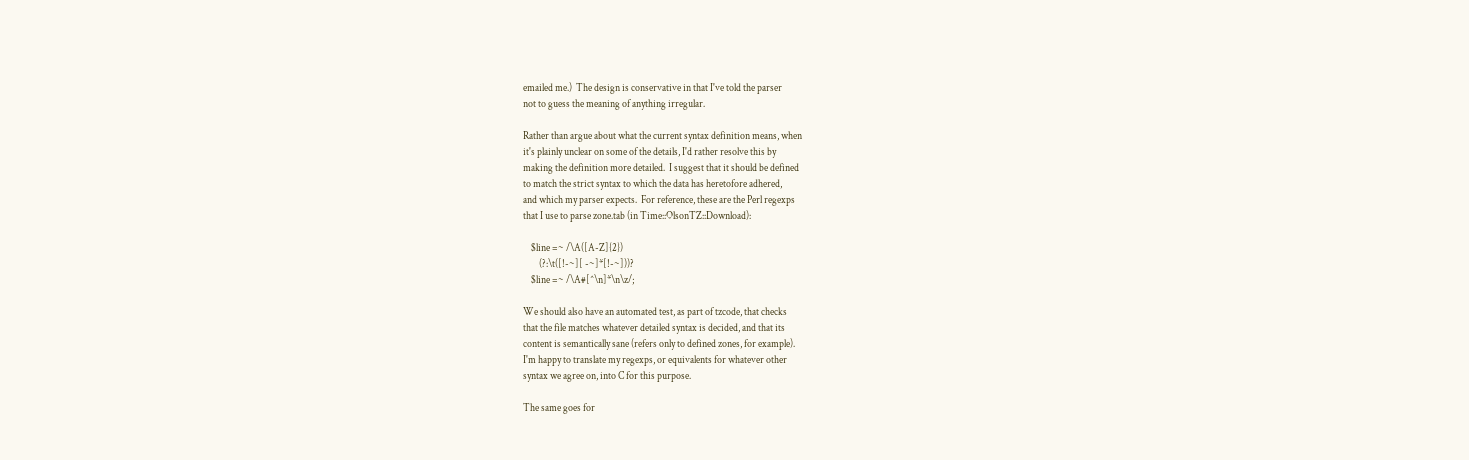emailed me.)  The design is conservative in that I've told the parser
not to guess the meaning of anything irregular.

Rather than argue about what the current syntax definition means, when
it's plainly unclear on some of the details, I'd rather resolve this by
making the definition more detailed.  I suggest that it should be defined
to match the strict syntax to which the data has heretofore adhered,
and which my parser expects.  For reference, these are the Perl regexps
that I use to parse zone.tab (in Time::OlsonTZ::Download):

    $line =~ /\A([A-Z]{2})
        (?:\t([!-~][ -~]*[!-~]))?
    $line =~ /\A#[^\n]*\n\z/;

We should also have an automated test, as part of tzcode, that checks
that the file matches whatever detailed syntax is decided, and that its
content is semantically sane (refers only to defined zones, for example).
I'm happy to translate my regexps, or equivalents for whatever other
syntax we agree on, into C for this purpose.

The same goes for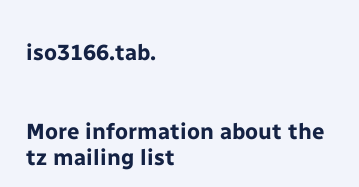iso3166.tab.


More information about the tz mailing list